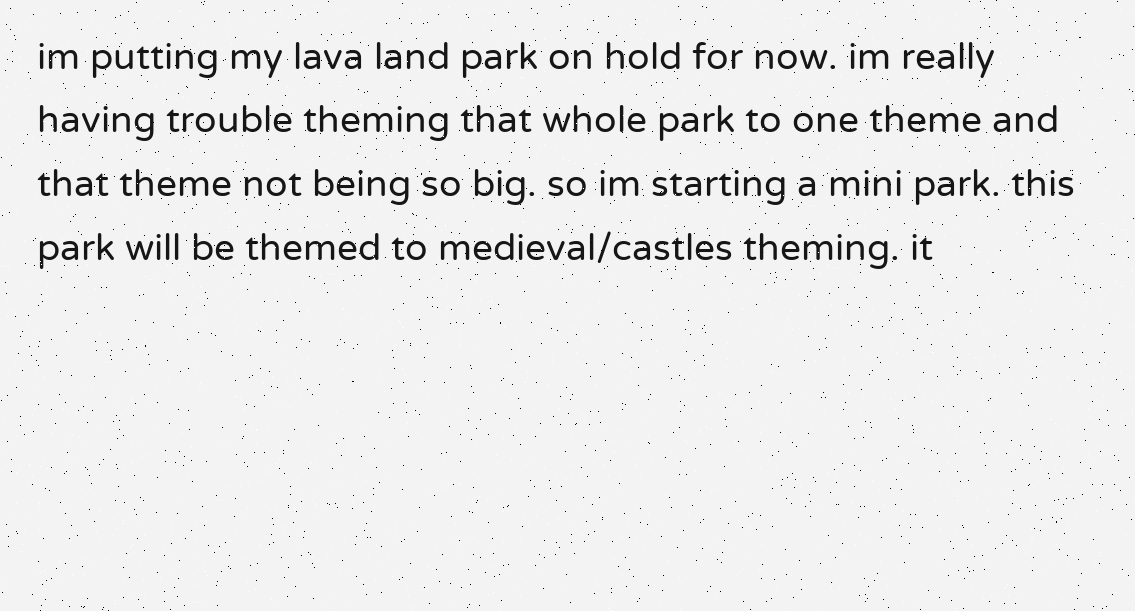im putting my lava land park on hold for now. im really having trouble theming that whole park to one theme and that theme not being so big. so im starting a mini park. this park will be themed to medieval/castles theming. it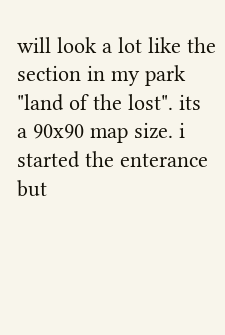will look a lot like the section in my park "land of the lost". its a 90x90 map size. i started the enterance but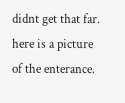didnt get that far. here is a picture of the enterance.